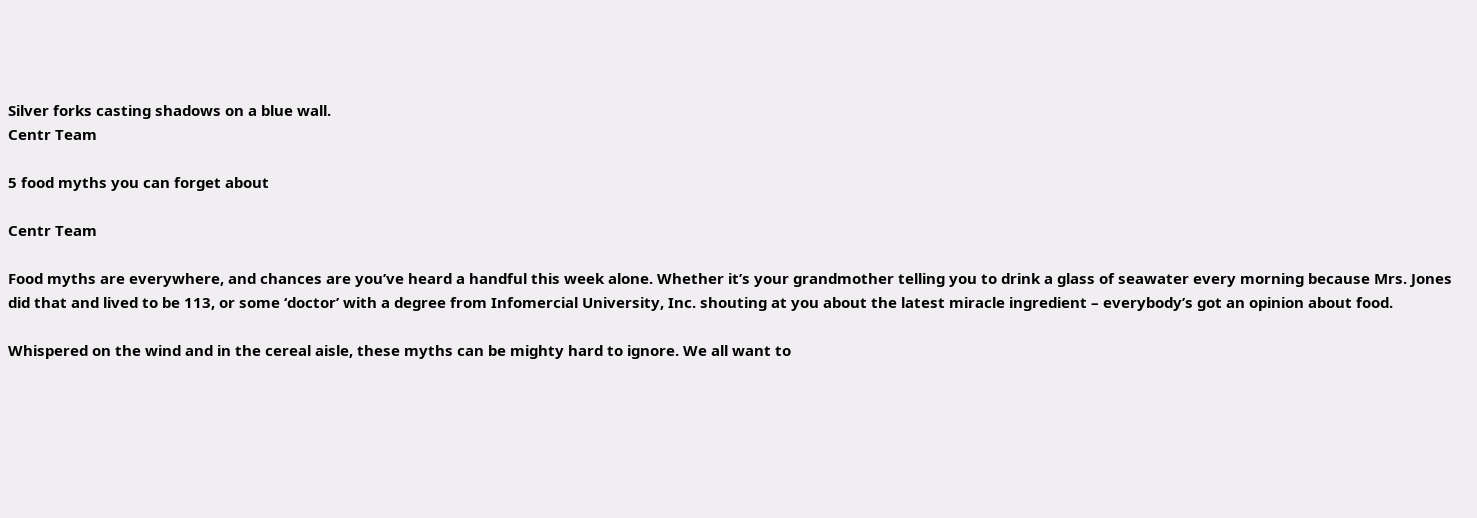Silver forks casting shadows on a blue wall.
Centr Team

5 food myths you can forget about

Centr Team

Food myths are everywhere, and chances are you’ve heard a handful this week alone. Whether it’s your grandmother telling you to drink a glass of seawater every morning because Mrs. Jones did that and lived to be 113, or some ‘doctor’ with a degree from Infomercial University, Inc. shouting at you about the latest miracle ingredient – everybody’s got an opinion about food.

Whispered on the wind and in the cereal aisle, these myths can be mighty hard to ignore. We all want to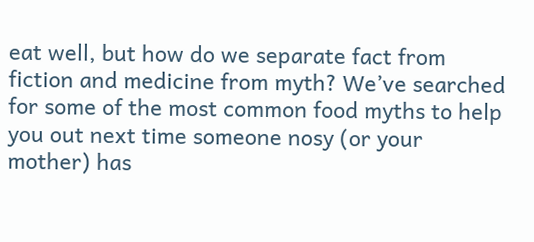eat well, but how do we separate fact from fiction and medicine from myth? We’ve searched for some of the most common food myths to help you out next time someone nosy (or your mother) has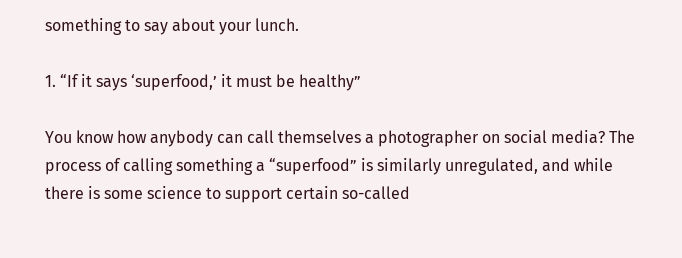something to say about your lunch.

1. “If it says ‘superfood,’ it must be healthy”

You know how anybody can call themselves a photographer on social media? The process of calling something a “superfood” is similarly unregulated, and while there is some science to support certain so-called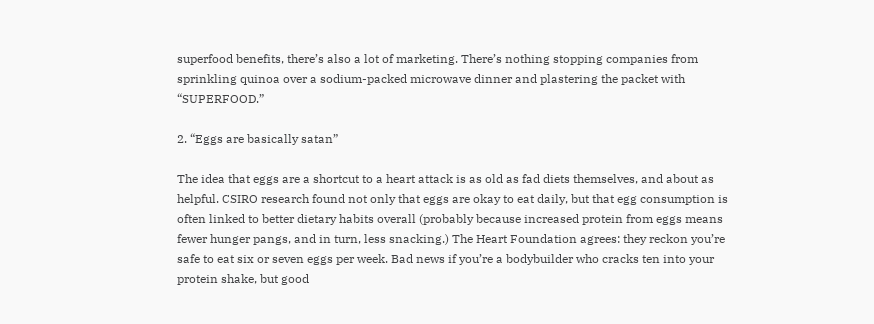superfood benefits, there’s also a lot of marketing. There’s nothing stopping companies from sprinkling quinoa over a sodium-packed microwave dinner and plastering the packet with “SUPERFOOD.”

2. “Eggs are basically satan”

The idea that eggs are a shortcut to a heart attack is as old as fad diets themselves, and about as helpful. CSIRO research found not only that eggs are okay to eat daily, but that egg consumption is often linked to better dietary habits overall (probably because increased protein from eggs means fewer hunger pangs, and in turn, less snacking.) The Heart Foundation agrees: they reckon you’re safe to eat six or seven eggs per week. Bad news if you’re a bodybuilder who cracks ten into your protein shake, but good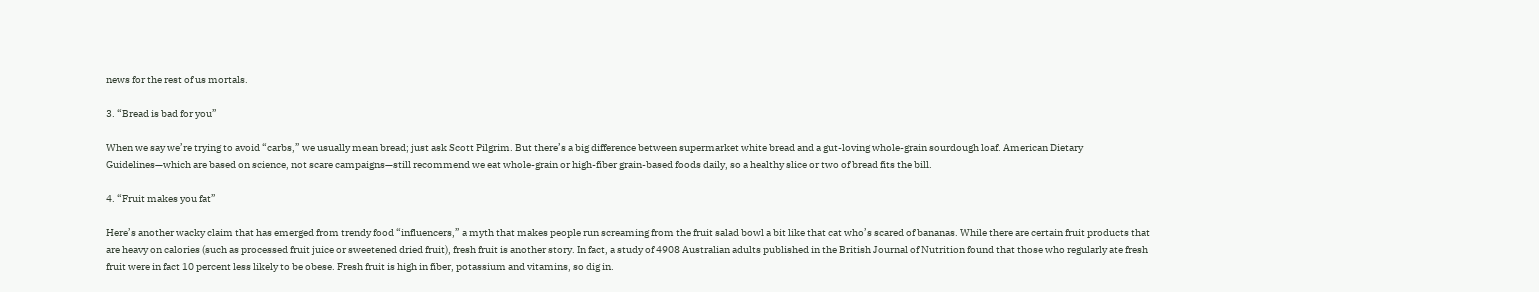news for the rest of us mortals.

3. “Bread is bad for you”

When we say we’re trying to avoid “carbs,” we usually mean bread; just ask Scott Pilgrim. But there’s a big difference between supermarket white bread and a gut-loving whole-grain sourdough loaf. American Dietary Guidelines—which are based on science, not scare campaigns—still recommend we eat whole-grain or high-fiber grain-based foods daily, so a healthy slice or two of bread fits the bill.

4. “Fruit makes you fat”

Here’s another wacky claim that has emerged from trendy food “influencers,” a myth that makes people run screaming from the fruit salad bowl a bit like that cat who’s scared of bananas. While there are certain fruit products that are heavy on calories (such as processed fruit juice or sweetened dried fruit), fresh fruit is another story. In fact, a study of 4908 Australian adults published in the British Journal of Nutrition found that those who regularly ate fresh fruit were in fact 10 percent less likely to be obese. Fresh fruit is high in fiber, potassium and vitamins, so dig in.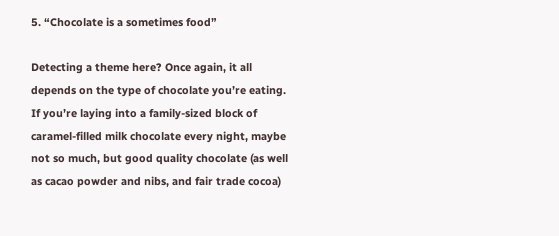5. “Chocolate is a sometimes food”

Detecting a theme here? Once again, it all depends on the type of chocolate you’re eating. If you’re laying into a family-sized block of caramel-filled milk chocolate every night, maybe not so much, but good quality chocolate (as well as cacao powder and nibs, and fair trade cocoa)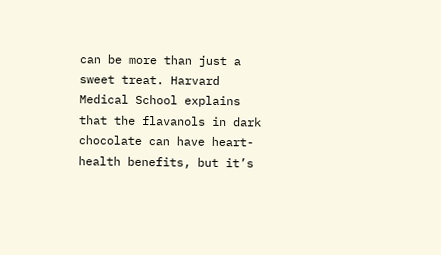can be more than just a sweet treat. Harvard Medical School explains that the flavanols in dark chocolate can have heart-health benefits, but it’s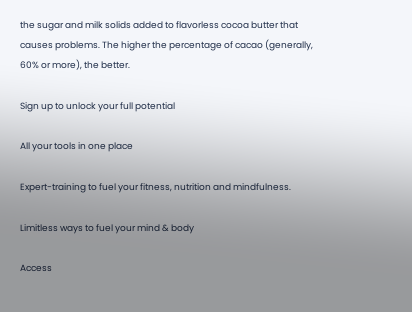the sugar and milk solids added to flavorless cocoa butter that causes problems. The higher the percentage of cacao (generally, 60% or more), the better.

Sign up to unlock your full potential

All your tools in one place

Expert-training to fuel your fitness, nutrition and mindfulness.

Limitless ways to fuel your mind & body

Access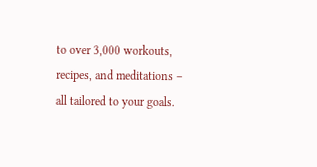to over 3,000 workouts, recipes, and meditations – all tailored to your goals.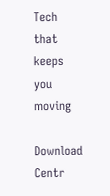Tech that keeps you moving

Download Centr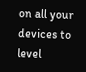on all your devices to level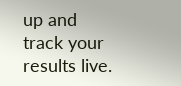up and track your results live.